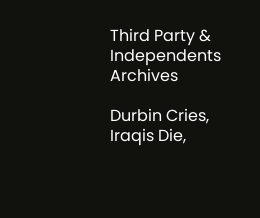Third Party & Independents Archives

Durbin Cries, Iraqis Die,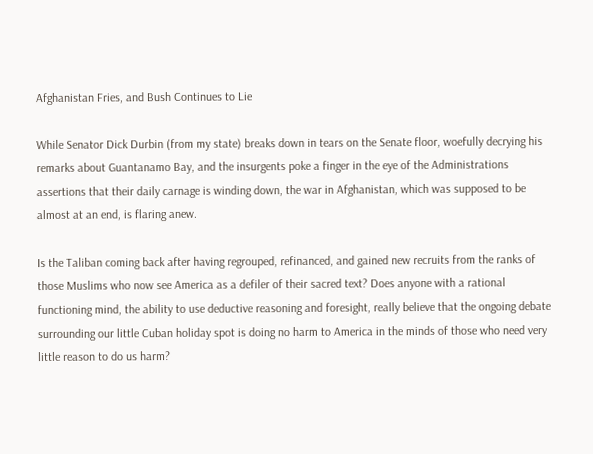Afghanistan Fries, and Bush Continues to Lie

While Senator Dick Durbin (from my state) breaks down in tears on the Senate floor, woefully decrying his remarks about Guantanamo Bay, and the insurgents poke a finger in the eye of the Administrations assertions that their daily carnage is winding down, the war in Afghanistan, which was supposed to be almost at an end, is flaring anew.

Is the Taliban coming back after having regrouped, refinanced, and gained new recruits from the ranks of those Muslims who now see America as a defiler of their sacred text? Does anyone with a rational functioning mind, the ability to use deductive reasoning and foresight, really believe that the ongoing debate surrounding our little Cuban holiday spot is doing no harm to America in the minds of those who need very little reason to do us harm?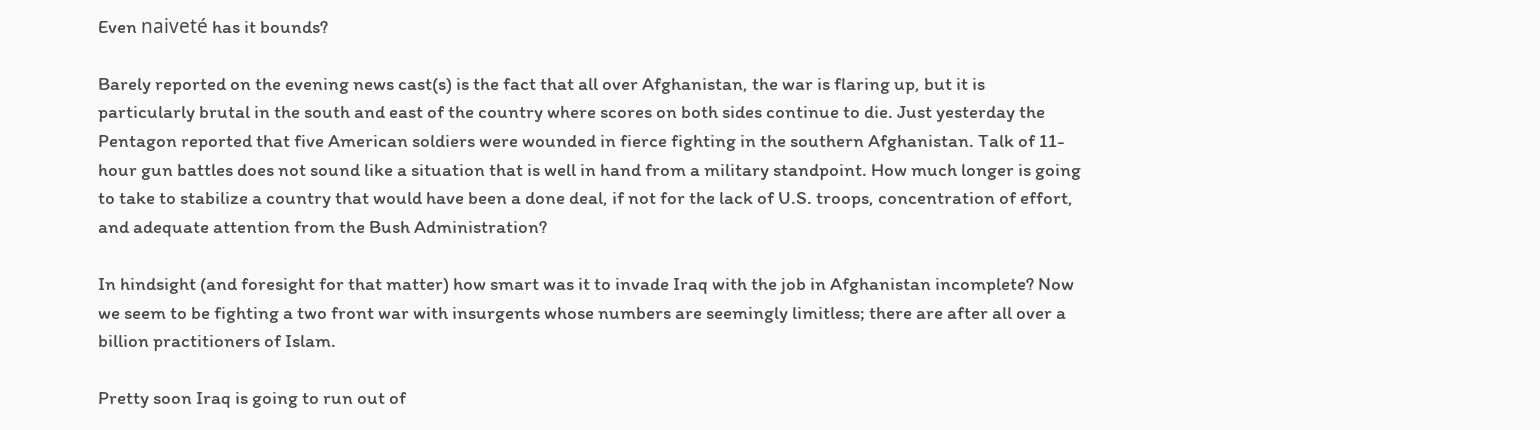Even naiveté has it bounds?

Barely reported on the evening news cast(s) is the fact that all over Afghanistan, the war is flaring up, but it is particularly brutal in the south and east of the country where scores on both sides continue to die. Just yesterday the Pentagon reported that five American soldiers were wounded in fierce fighting in the southern Afghanistan. Talk of 11-hour gun battles does not sound like a situation that is well in hand from a military standpoint. How much longer is going to take to stabilize a country that would have been a done deal, if not for the lack of U.S. troops, concentration of effort, and adequate attention from the Bush Administration?

In hindsight (and foresight for that matter) how smart was it to invade Iraq with the job in Afghanistan incomplete? Now we seem to be fighting a two front war with insurgents whose numbers are seemingly limitless; there are after all over a billion practitioners of Islam.

Pretty soon Iraq is going to run out of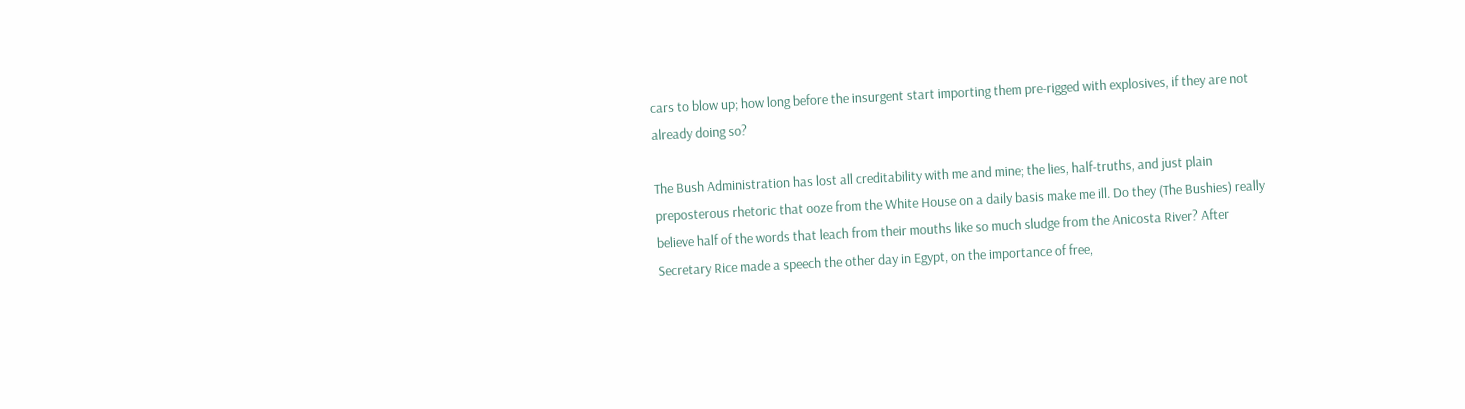cars to blow up; how long before the insurgent start importing them pre-rigged with explosives, if they are not already doing so?

The Bush Administration has lost all creditability with me and mine; the lies, half-truths, and just plain preposterous rhetoric that ooze from the White House on a daily basis make me ill. Do they (The Bushies) really believe half of the words that leach from their mouths like so much sludge from the Anicosta River? After Secretary Rice made a speech the other day in Egypt, on the importance of free,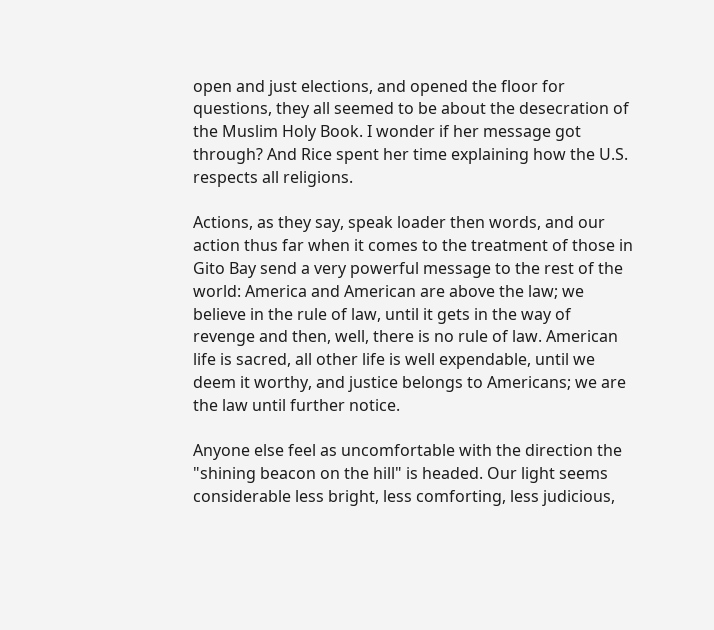open and just elections, and opened the floor for questions, they all seemed to be about the desecration of the Muslim Holy Book. I wonder if her message got through? And Rice spent her time explaining how the U.S. respects all religions.

Actions, as they say, speak loader then words, and our action thus far when it comes to the treatment of those in Gito Bay send a very powerful message to the rest of the world: America and American are above the law; we believe in the rule of law, until it gets in the way of revenge and then, well, there is no rule of law. American life is sacred, all other life is well expendable, until we deem it worthy, and justice belongs to Americans; we are the law until further notice.

Anyone else feel as uncomfortable with the direction the "shining beacon on the hill" is headed. Our light seems considerable less bright, less comforting, less judicious,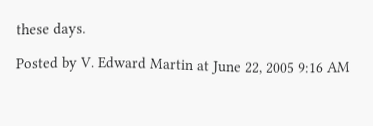these days.

Posted by V. Edward Martin at June 22, 2005 9:16 AM